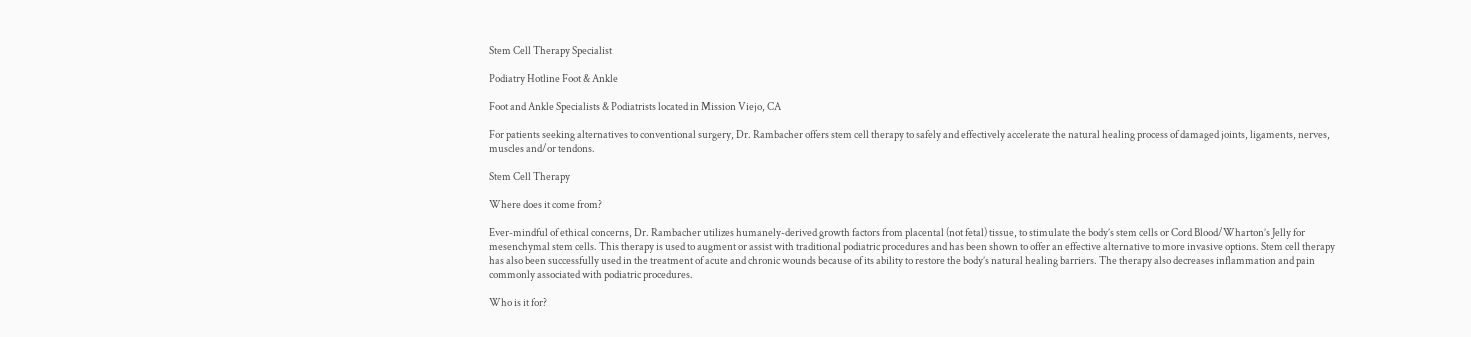Stem Cell Therapy Specialist

Podiatry Hotline Foot & Ankle

Foot and Ankle Specialists & Podiatrists located in Mission Viejo, CA

For patients seeking alternatives to conventional surgery, Dr. Rambacher offers stem cell therapy to safely and effectively accelerate the natural healing process of damaged joints, ligaments, nerves, muscles and/or tendons.

Stem Cell Therapy

Where does it come from?

Ever-mindful of ethical concerns, Dr. Rambacher utilizes humanely-derived growth factors from placental (not fetal) tissue, to stimulate the body’s stem cells or Cord Blood/Wharton’s Jelly for mesenchymal stem cells. This therapy is used to augment or assist with traditional podiatric procedures and has been shown to offer an effective alternative to more invasive options. Stem cell therapy has also been successfully used in the treatment of acute and chronic wounds because of its ability to restore the body’s natural healing barriers. The therapy also decreases inflammation and pain commonly associated with podiatric procedures.

Who is it for?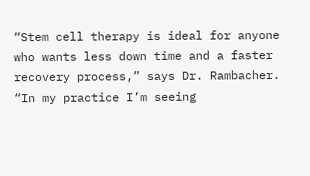“Stem cell therapy is ideal for anyone who wants less down time and a faster recovery process,” says Dr. Rambacher. “In my practice I’m seeing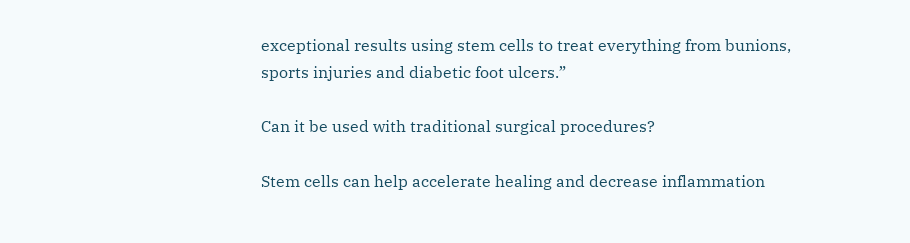exceptional results using stem cells to treat everything from bunions, sports injuries and diabetic foot ulcers.”

Can it be used with traditional surgical procedures?

Stem cells can help accelerate healing and decrease inflammation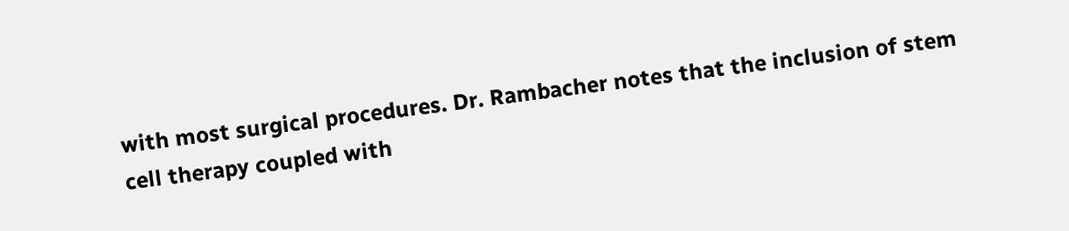with most surgical procedures. Dr. Rambacher notes that the inclusion of stem cell therapy coupled with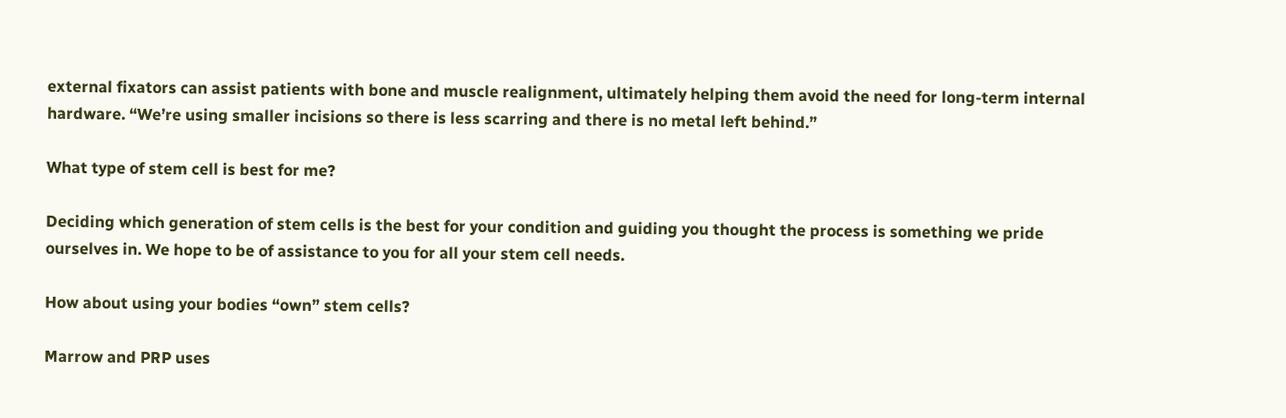external fixators can assist patients with bone and muscle realignment, ultimately helping them avoid the need for long-term internal hardware. “We’re using smaller incisions so there is less scarring and there is no metal left behind.”

What type of stem cell is best for me?

Deciding which generation of stem cells is the best for your condition and guiding you thought the process is something we pride ourselves in. We hope to be of assistance to you for all your stem cell needs.

How about using your bodies “own” stem cells?

Marrow and PRP uses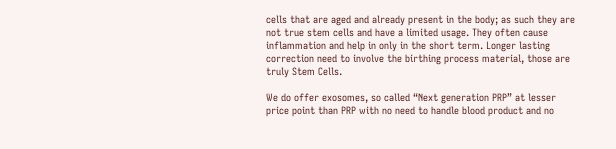cells that are aged and already present in the body; as such they are not true stem cells and have a limited usage. They often cause inflammation and help in only in the short term. Longer lasting correction need to involve the birthing process material, those are truly Stem Cells.

We do offer exosomes, so called “Next generation PRP” at lesser price point than PRP with no need to handle blood product and no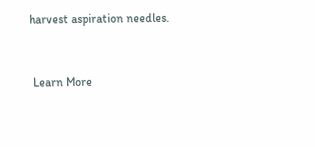harvest aspiration needles.


 Learn More